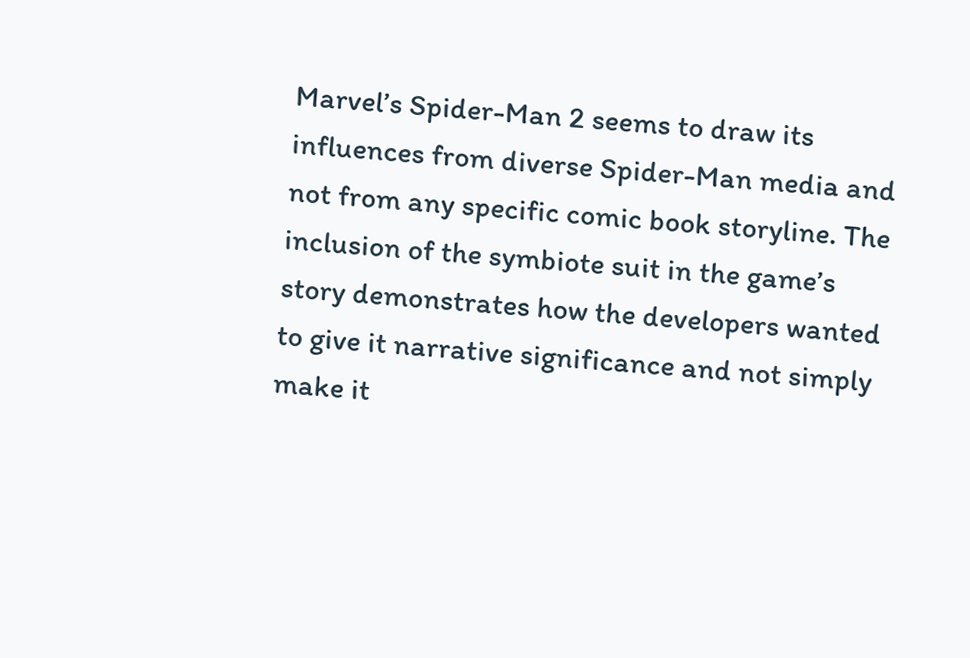Marvel’s Spider-Man 2 seems to draw its influences from diverse Spider-Man media and not from any specific comic book storyline. The inclusion of the symbiote suit in the game’s story demonstrates how the developers wanted to give it narrative significance and not simply make it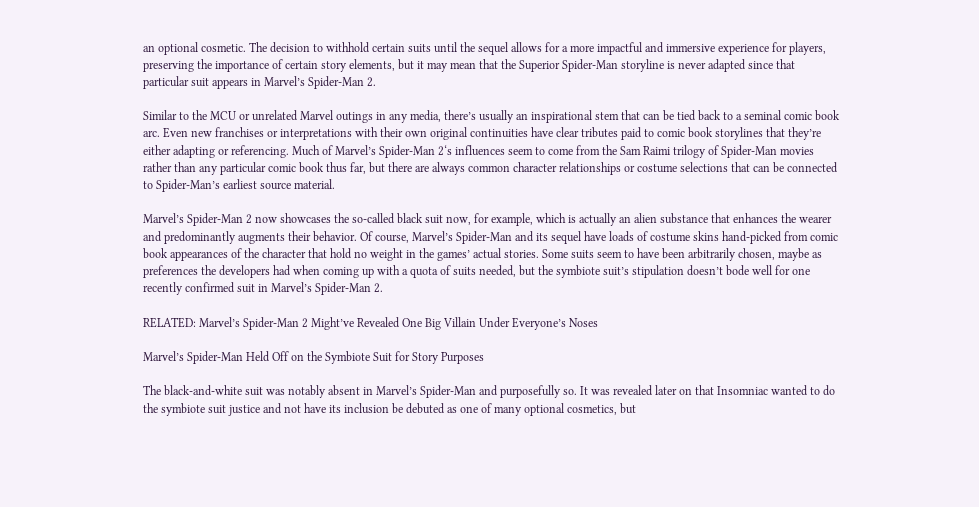an optional cosmetic. The decision to withhold certain suits until the sequel allows for a more impactful and immersive experience for players, preserving the importance of certain story elements, but it may mean that the Superior Spider-Man storyline is never adapted since that particular suit appears in Marvel’s Spider-Man 2.

Similar to the MCU or unrelated Marvel outings in any media, there’s usually an inspirational stem that can be tied back to a seminal comic book arc. Even new franchises or interpretations with their own original continuities have clear tributes paid to comic book storylines that they’re either adapting or referencing. Much of Marvel’s Spider-Man 2‘s influences seem to come from the Sam Raimi trilogy of Spider-Man movies rather than any particular comic book thus far, but there are always common character relationships or costume selections that can be connected to Spider-Man’s earliest source material.

Marvel’s Spider-Man 2 now showcases the so-called black suit now, for example, which is actually an alien substance that enhances the wearer and predominantly augments their behavior. Of course, Marvel’s Spider-Man and its sequel have loads of costume skins hand-picked from comic book appearances of the character that hold no weight in the games’ actual stories. Some suits seem to have been arbitrarily chosen, maybe as preferences the developers had when coming up with a quota of suits needed, but the symbiote suit’s stipulation doesn’t bode well for one recently confirmed suit in Marvel’s Spider-Man 2.

RELATED: Marvel’s Spider-Man 2 Might’ve Revealed One Big Villain Under Everyone’s Noses

Marvel’s Spider-Man Held Off on the Symbiote Suit for Story Purposes

The black-and-white suit was notably absent in Marvel’s Spider-Man and purposefully so. It was revealed later on that Insomniac wanted to do the symbiote suit justice and not have its inclusion be debuted as one of many optional cosmetics, but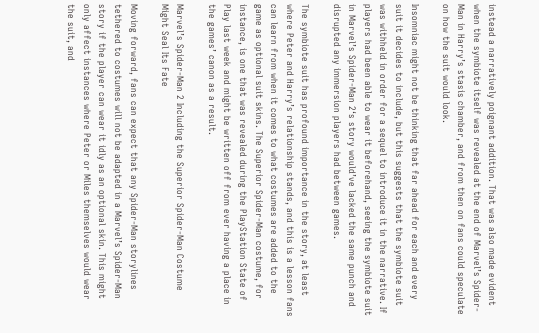instead a narratively poignant addition. That was also made evident when the symbiote itself was revealed at the end of Marvel’s Spider-Man in Harry’s stasis chamber, and from then on fans could speculate on how the suit would look.

Insomniac might not be thinking that far ahead for each and every suit it decides to include, but this suggests that the symbiote suit was withheld in order for a sequel to introduce it in the narrative. If players had been able to wear it beforehand, seeing the symbiote suit in Marvel’s Spider-Man 2‘s story would’ve lacked the same punch and disrupted any immersion players had between games.

The symbiote suit has profound importance in the story, at least where Peter and Harry’s relationship stands, and this is a lesson fans can learn from when it comes to what costumes are added to the game as optional suit skins. The Superior Spider-Man costume, for instance, is one that was revealed during the PlayStation State of Play last week and might be written off from ever having a place in the games’ canon as a result.

Marvel’s Spider-Man 2 Including the Superior Spider-Man Costume Might Seal Its Fate

Moving forward, fans can expect that any Spider-Man storylines tethered to costumes will not be adapted in a Marvel’s Spider-Man story if the player can wear it idly as an optional skin. This might only affect instances where Peter or Miles themselves would wear the suit, and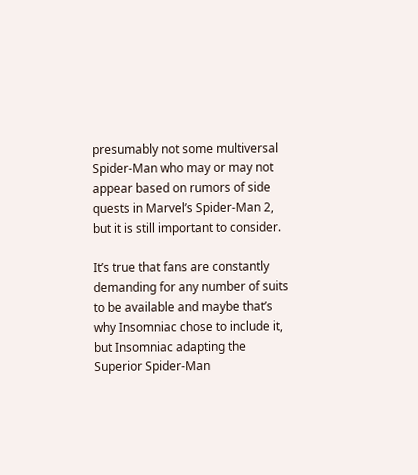presumably not some multiversal Spider-Man who may or may not appear based on rumors of side quests in Marvel’s Spider-Man 2, but it is still important to consider.

It’s true that fans are constantly demanding for any number of suits to be available and maybe that’s why Insomniac chose to include it, but Insomniac adapting the Superior Spider-Man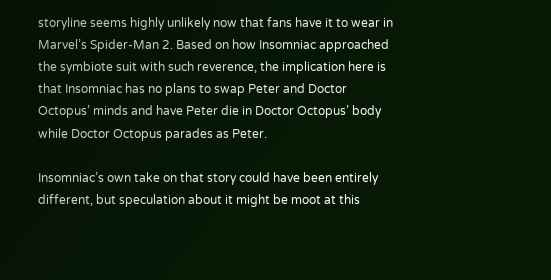storyline seems highly unlikely now that fans have it to wear in Marvel’s Spider-Man 2. Based on how Insomniac approached the symbiote suit with such reverence, the implication here is that Insomniac has no plans to swap Peter and Doctor Octopus’ minds and have Peter die in Doctor Octopus’ body while Doctor Octopus parades as Peter.

Insomniac’s own take on that story could have been entirely different, but speculation about it might be moot at this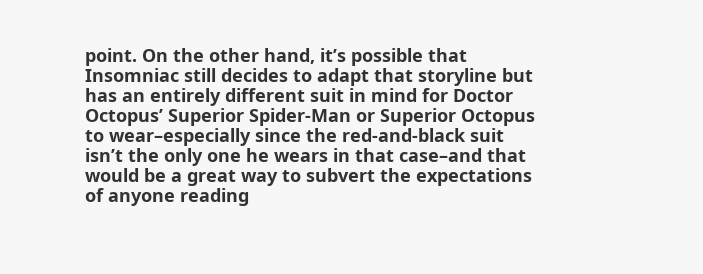point. On the other hand, it’s possible that Insomniac still decides to adapt that storyline but has an entirely different suit in mind for Doctor Octopus’ Superior Spider-Man or Superior Octopus to wear–especially since the red-and-black suit isn’t the only one he wears in that case–and that would be a great way to subvert the expectations of anyone reading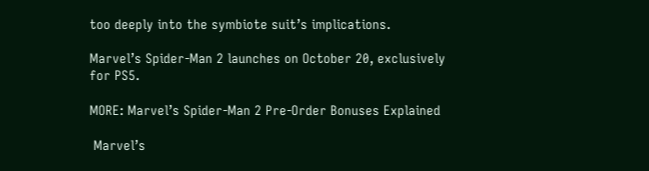too deeply into the symbiote suit’s implications.

Marvel’s Spider-Man 2 launches on October 20, exclusively for PS5.

MORE: Marvel’s Spider-Man 2 Pre-Order Bonuses Explained

 Marvel’s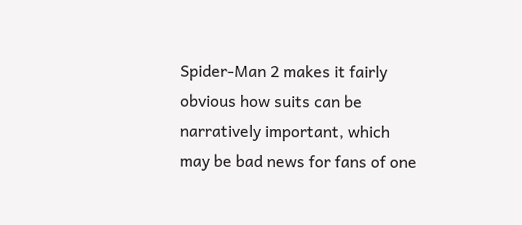Spider-Man 2 makes it fairly obvious how suits can be narratively important, which may be bad news for fans of one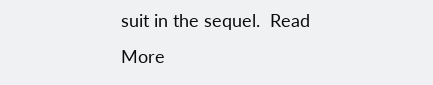suit in the sequel.  Read More